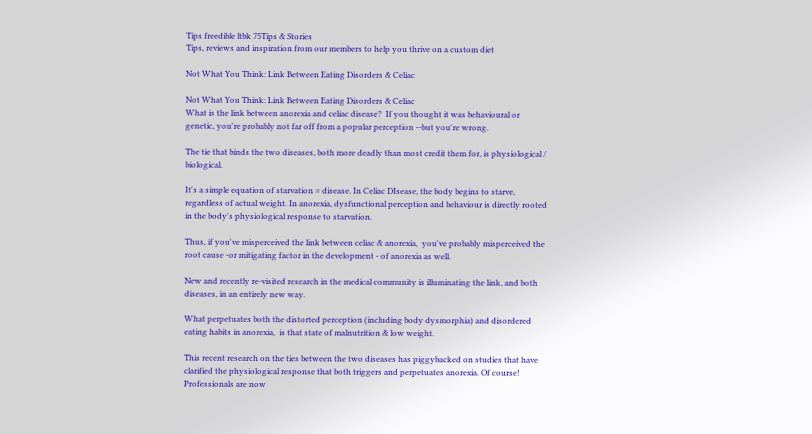Tips freedible ltbk 75Tips & Stories
Tips, reviews and inspiration from our members to help you thrive on a custom diet

Not What You Think: Link Between Eating Disorders & Celiac

Not What You Think: Link Between Eating Disorders & Celiac
What is the link between anorexia and celiac disease?  If you thought it was behavioural or genetic, you're probably not far off from a popular perception --but you're wrong.

The tie that binds the two diseases, both more deadly than most credit them for, is physiological / biological.

It's a simple equation of starvation = disease. In Celiac DIsease, the body begins to starve, regardless of actual weight. In anorexia, dysfunctional perception and behaviour is directly rooted in the body's physiological response to starvation.

Thus, if you've misperceived the link between celiac & anorexia,  you've probably misperceived the root cause -or mitigating factor in the development - of anorexia as well.

New and recently re-visited research in the medical community is illuminating the link, and both diseases, in an entirely new way.

What perpetuates both the distorted perception (including body dysmorphia) and disordered eating habits in anorexia,  is that state of malnutrition & low weight.

This recent research on the ties between the two diseases has piggybacked on studies that have clarified the physiological response that both triggers and perpetuates anorexia. Of course! Professionals are now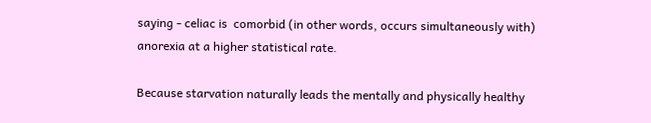saying - celiac is  comorbid (in other words, occurs simultaneously with) anorexia at a higher statistical rate.

Because starvation naturally leads the mentally and physically healthy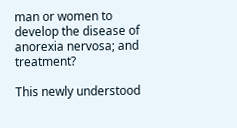man or women to develop the disease of anorexia nervosa; and treatment?

This newly understood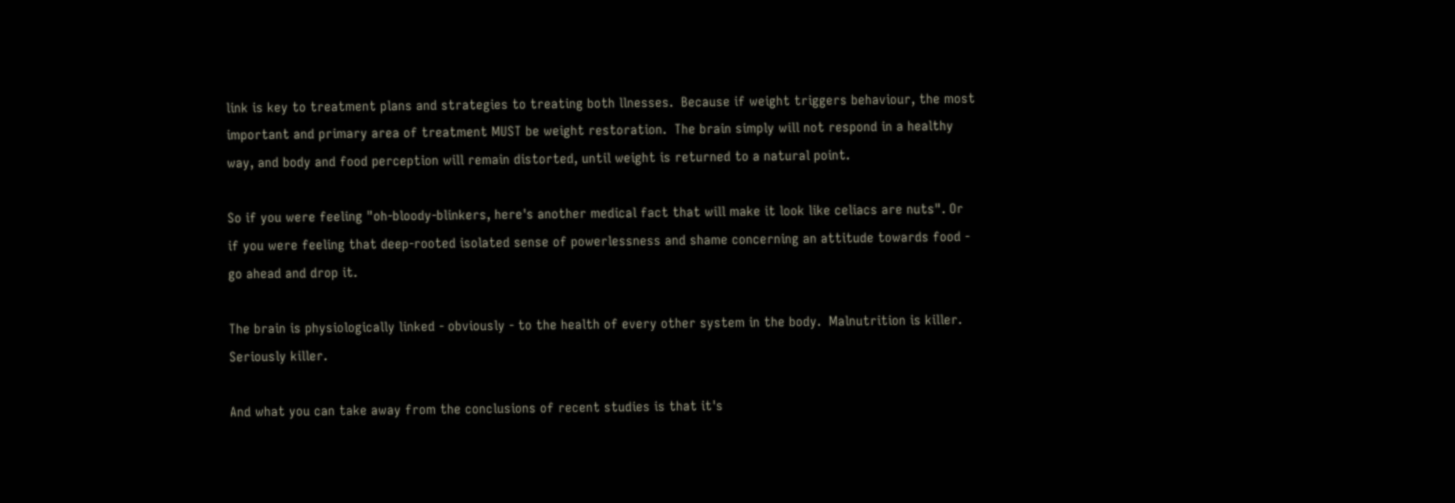link is key to treatment plans and strategies to treating both llnesses.  Because if weight triggers behaviour, the most important and primary area of treatment MUST be weight restoration.  The brain simply will not respond in a healthy way, and body and food perception will remain distorted, until weight is returned to a natural point.

So if you were feeling "oh-bloody-blinkers, here's another medical fact that will make it look like celiacs are nuts". Or if you were feeling that deep-rooted isolated sense of powerlessness and shame concerning an attitude towards food - go ahead and drop it.

The brain is physiologically linked - obviously - to the health of every other system in the body.  Malnutrition is killer. Seriously killer.

And what you can take away from the conclusions of recent studies is that it's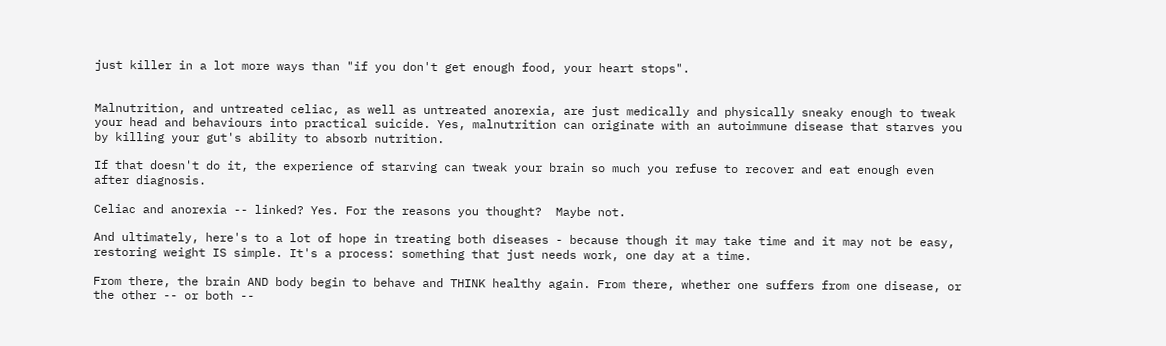just killer in a lot more ways than "if you don't get enough food, your heart stops".


Malnutrition, and untreated celiac, as well as untreated anorexia, are just medically and physically sneaky enough to tweak your head and behaviours into practical suicide. Yes, malnutrition can originate with an autoimmune disease that starves you by killing your gut's ability to absorb nutrition.

If that doesn't do it, the experience of starving can tweak your brain so much you refuse to recover and eat enough even after diagnosis.

Celiac and anorexia -- linked? Yes. For the reasons you thought?  Maybe not.

And ultimately, here's to a lot of hope in treating both diseases - because though it may take time and it may not be easy, restoring weight IS simple. It's a process: something that just needs work, one day at a time.

From there, the brain AND body begin to behave and THINK healthy again. From there, whether one suffers from one disease, or the other -- or both --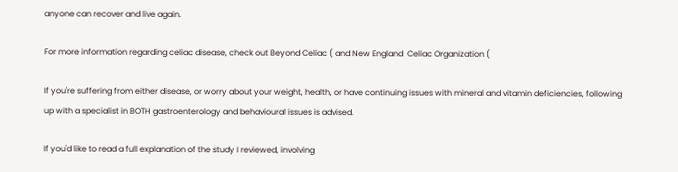anyone can recover and live again.

For more information regarding celiac disease, check out Beyond Celiac ( and New England  Celiac Organization (

If you're suffering from either disease, or worry about your weight, health, or have continuing issues with mineral and vitamin deficiencies, following up with a specialist in BOTH gastroenterology and behavioural issues is advised.

If you'd like to read a full explanation of the study I reviewed, involving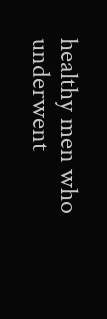healthy men who underwent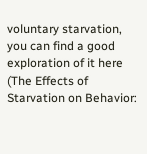voluntary starvation, you can find a good exploration of it here (The Effects of Starvation on Behavior: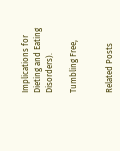Implications for Dieting and Eating Disorders).

Tumbling Free,


Related Posts